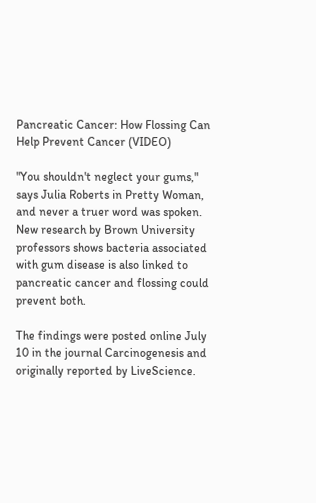Pancreatic Cancer: How Flossing Can Help Prevent Cancer (VIDEO)

"You shouldn't neglect your gums," says Julia Roberts in Pretty Woman, and never a truer word was spoken. New research by Brown University professors shows bacteria associated with gum disease is also linked to pancreatic cancer and flossing could prevent both.

The findings were posted online July 10 in the journal Carcinogenesis and originally reported by LiveScience.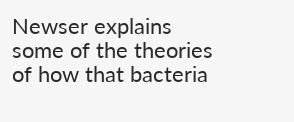Newser explains some of the theories of how that bacteria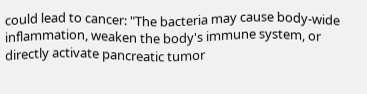could lead to cancer: "The bacteria may cause body-wide inflammation, weaken the body's immune system, or directly activate pancreatic tumor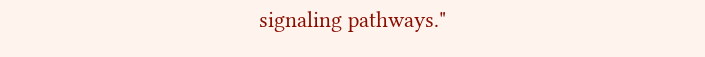signaling pathways."